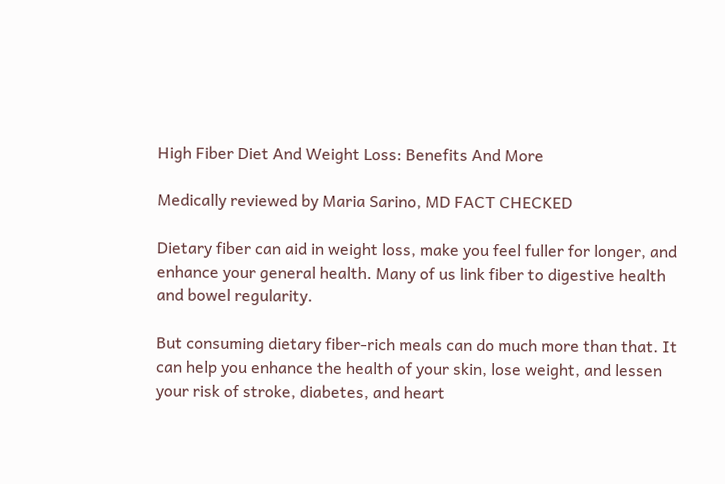High Fiber Diet And Weight Loss: Benefits And More

Medically reviewed by Maria Sarino, MD FACT CHECKED

Dietary fiber can aid in weight loss, make you feel fuller for longer, and enhance your general health. Many of us link fiber to digestive health and bowel regularity.

But consuming dietary fiber-rich meals can do much more than that. It can help you enhance the health of your skin, lose weight, and lessen your risk of stroke, diabetes, and heart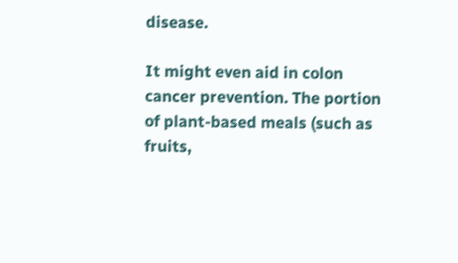disease.

It might even aid in colon cancer prevention. The portion of plant-based meals (such as fruits,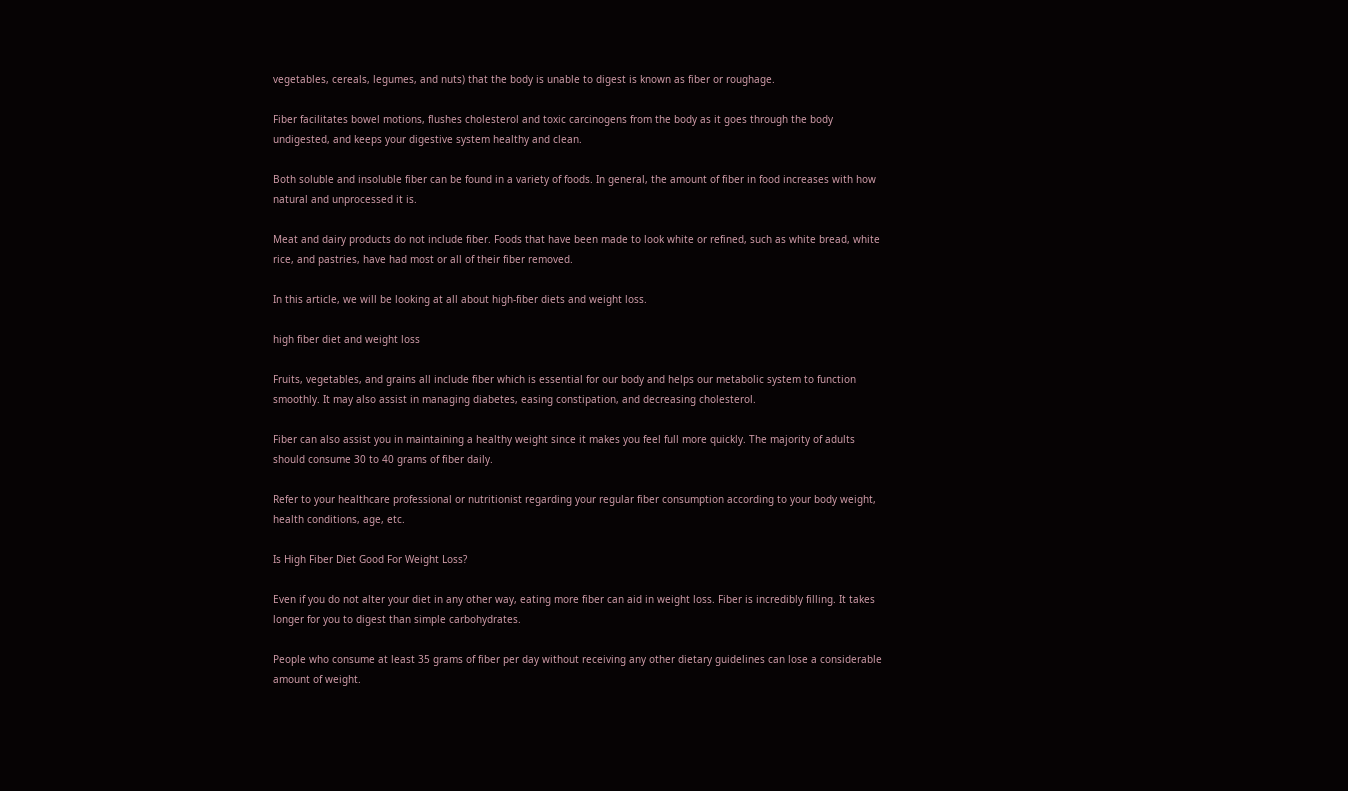vegetables, cereals, legumes, and nuts) that the body is unable to digest is known as fiber or roughage.

Fiber facilitates bowel motions, flushes cholesterol and toxic carcinogens from the body as it goes through the body undigested, and keeps your digestive system healthy and clean.

Both soluble and insoluble fiber can be found in a variety of foods. In general, the amount of fiber in food increases with how natural and unprocessed it is.

Meat and dairy products do not include fiber. Foods that have been made to look white or refined, such as white bread, white rice, and pastries, have had most or all of their fiber removed.

In this article, we will be looking at all about high-fiber diets and weight loss.

high fiber diet and weight loss

Fruits, vegetables, and grains all include fiber which is essential for our body and helps our metabolic system to function smoothly. It may also assist in managing diabetes, easing constipation, and decreasing cholesterol.

Fiber can also assist you in maintaining a healthy weight since it makes you feel full more quickly. The majority of adults should consume 30 to 40 grams of fiber daily.

Refer to your healthcare professional or nutritionist regarding your regular fiber consumption according to your body weight, health conditions, age, etc.

Is High Fiber Diet Good For Weight Loss?

Even if you do not alter your diet in any other way, eating more fiber can aid in weight loss. Fiber is incredibly filling. It takes longer for you to digest than simple carbohydrates.

People who consume at least 35 grams of fiber per day without receiving any other dietary guidelines can lose a considerable amount of weight.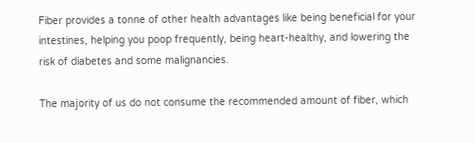Fiber provides a tonne of other health advantages like being beneficial for your intestines, helping you poop frequently, being heart-healthy, and lowering the risk of diabetes and some malignancies.

The majority of us do not consume the recommended amount of fiber, which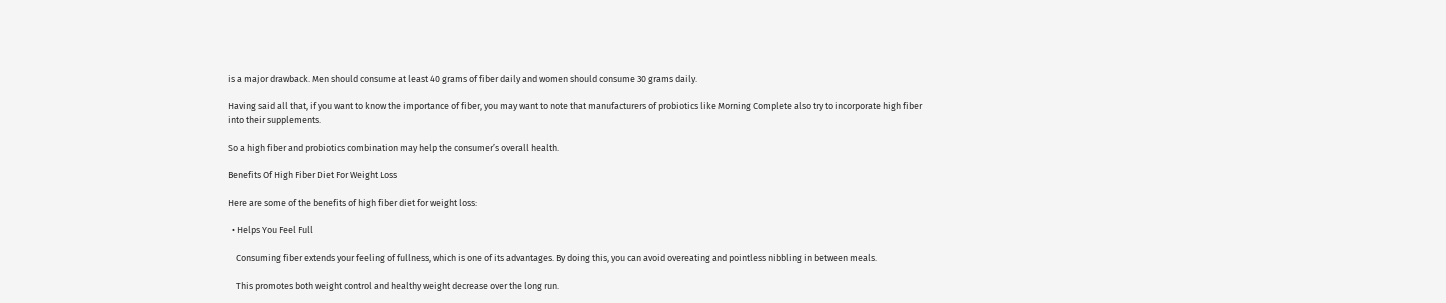is a major drawback. Men should consume at least 40 grams of fiber daily and women should consume 30 grams daily.

Having said all that, if you want to know the importance of fiber, you may want to note that manufacturers of probiotics like Morning Complete also try to incorporate high fiber into their supplements.

So a high fiber and probiotics combination may help the consumer’s overall health.

Benefits Of High Fiber Diet For Weight Loss

Here are some of the benefits of high fiber diet for weight loss:

  • Helps You Feel Full

    Consuming fiber extends your feeling of fullness, which is one of its advantages. By doing this, you can avoid overeating and pointless nibbling in between meals.

    This promotes both weight control and healthy weight decrease over the long run.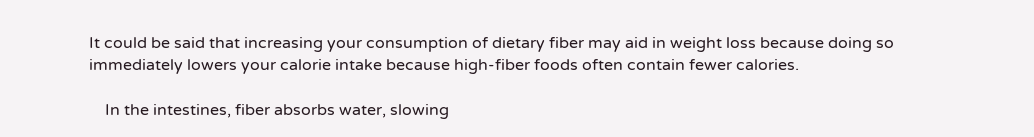It could be said that increasing your consumption of dietary fiber may aid in weight loss because doing so immediately lowers your calorie intake because high-fiber foods often contain fewer calories.

    In the intestines, fiber absorbs water, slowing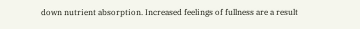down nutrient absorption. Increased feelings of fullness are a result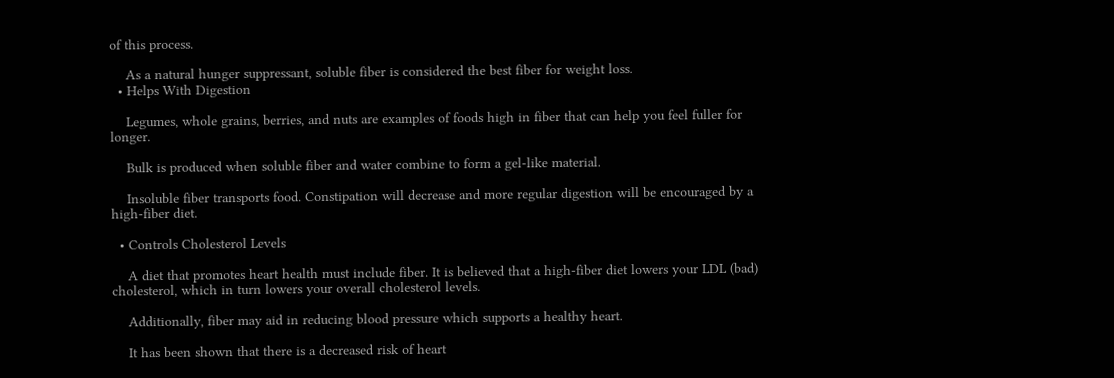of this process.

    As a natural hunger suppressant, soluble fiber is considered the best fiber for weight loss.
  • Helps With Digestion

    Legumes, whole grains, berries, and nuts are examples of foods high in fiber that can help you feel fuller for longer.

    Bulk is produced when soluble fiber and water combine to form a gel-like material.

    Insoluble fiber transports food. Constipation will decrease and more regular digestion will be encouraged by a high-fiber diet.

  • Controls Cholesterol Levels

    A diet that promotes heart health must include fiber. It is believed that a high-fiber diet lowers your LDL (bad) cholesterol, which in turn lowers your overall cholesterol levels.

    Additionally, fiber may aid in reducing blood pressure which supports a healthy heart.

    It has been shown that there is a decreased risk of heart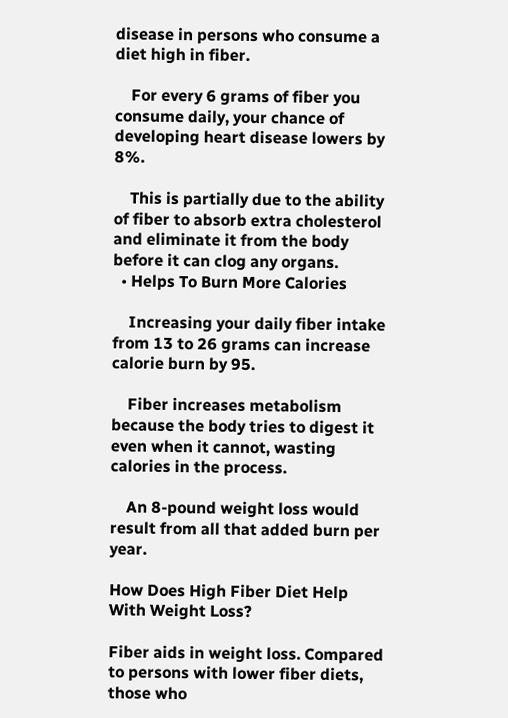disease in persons who consume a diet high in fiber.

    For every 6 grams of fiber you consume daily, your chance of developing heart disease lowers by 8%.

    This is partially due to the ability of fiber to absorb extra cholesterol and eliminate it from the body before it can clog any organs.
  • Helps To Burn More Calories

    Increasing your daily fiber intake from 13 to 26 grams can increase calorie burn by 95.

    Fiber increases metabolism because the body tries to digest it even when it cannot, wasting calories in the process.

    An 8-pound weight loss would result from all that added burn per year.

How Does High Fiber Diet Help With Weight Loss?

Fiber aids in weight loss. Compared to persons with lower fiber diets, those who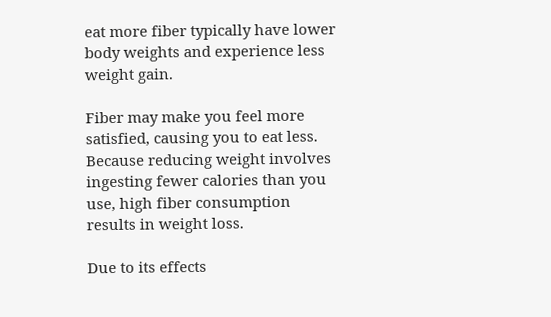eat more fiber typically have lower body weights and experience less weight gain.

Fiber may make you feel more satisfied, causing you to eat less. Because reducing weight involves ingesting fewer calories than you use, high fiber consumption results in weight loss.

Due to its effects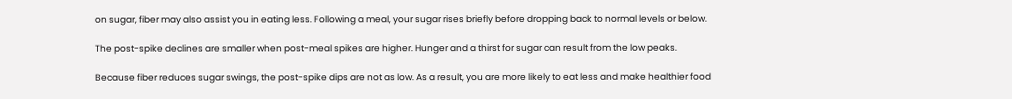on sugar, fiber may also assist you in eating less. Following a meal, your sugar rises briefly before dropping back to normal levels or below.

The post-spike declines are smaller when post-meal spikes are higher. Hunger and a thirst for sugar can result from the low peaks.

Because fiber reduces sugar swings, the post-spike dips are not as low. As a result, you are more likely to eat less and make healthier food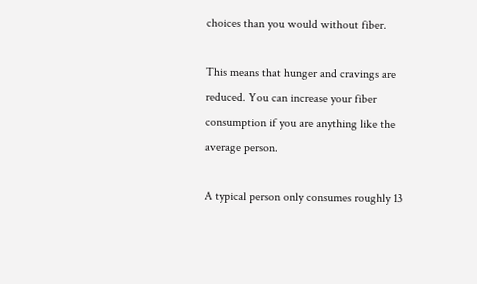choices than you would without fiber.

This means that hunger and cravings are reduced. You can increase your fiber consumption if you are anything like the average person.

A typical person only consumes roughly 13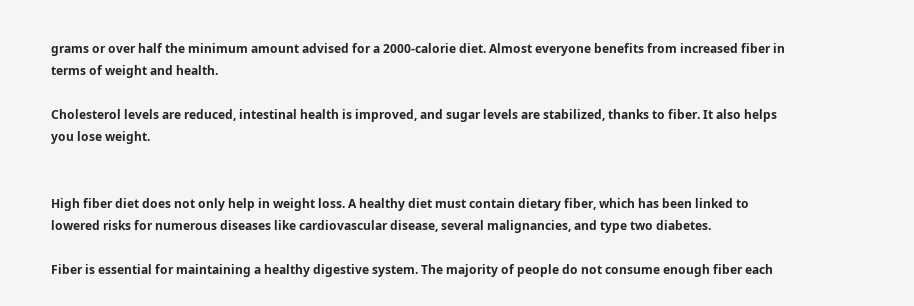grams or over half the minimum amount advised for a 2000-calorie diet. Almost everyone benefits from increased fiber in terms of weight and health.

Cholesterol levels are reduced, intestinal health is improved, and sugar levels are stabilized, thanks to fiber. It also helps you lose weight.


High fiber diet does not only help in weight loss. A healthy diet must contain dietary fiber, which has been linked to lowered risks for numerous diseases like cardiovascular disease, several malignancies, and type two diabetes.

Fiber is essential for maintaining a healthy digestive system. The majority of people do not consume enough fiber each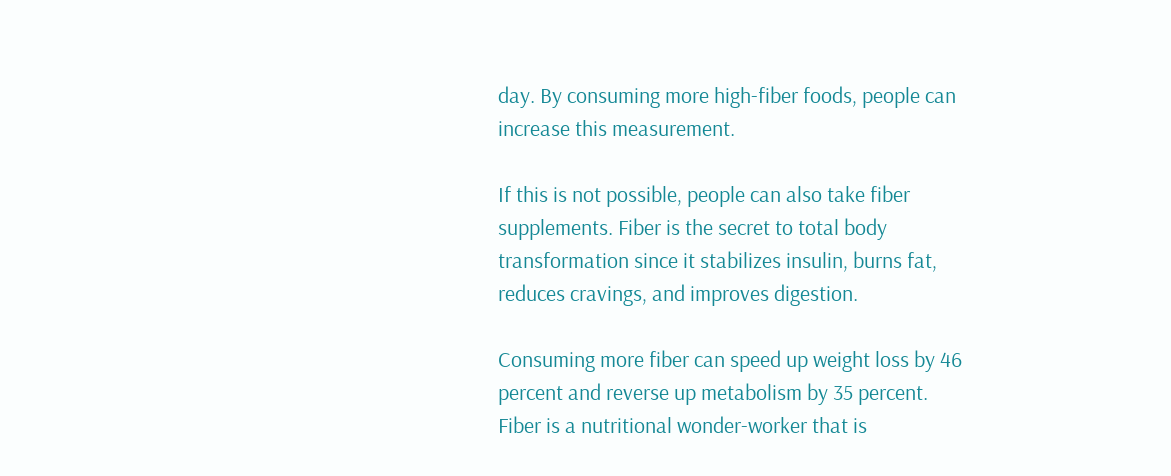day. By consuming more high-fiber foods, people can increase this measurement.

If this is not possible, people can also take fiber supplements. Fiber is the secret to total body transformation since it stabilizes insulin, burns fat, reduces cravings, and improves digestion.

Consuming more fiber can speed up weight loss by 46 percent and reverse up metabolism by 35 percent. Fiber is a nutritional wonder-worker that is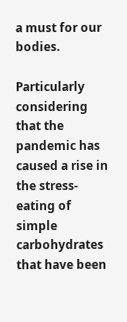a must for our bodies.

Particularly considering that the pandemic has caused a rise in the stress-eating of simple carbohydrates that have been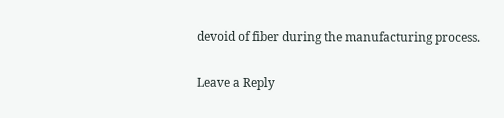devoid of fiber during the manufacturing process.

Leave a Reply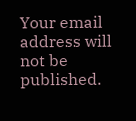Your email address will not be published.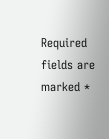Required fields are marked *